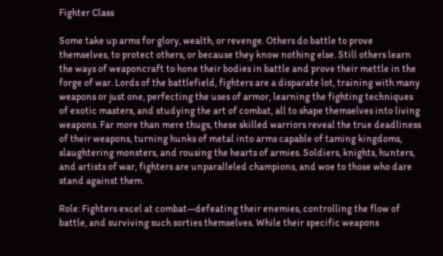Fighter Class

Some take up arms for glory, wealth, or revenge. Others do battle to prove themselves, to protect others, or because they know nothing else. Still others learn the ways of weaponcraft to hone their bodies in battle and prove their mettle in the forge of war. Lords of the battlefield, fighters are a disparate lot, training with many weapons or just one, perfecting the uses of armor, learning the fighting techniques of exotic masters, and studying the art of combat, all to shape themselves into living weapons. Far more than mere thugs, these skilled warriors reveal the true deadliness of their weapons, turning hunks of metal into arms capable of taming kingdoms, slaughtering monsters, and rousing the hearts of armies. Soldiers, knights, hunters, and artists of war, fighters are unparalleled champions, and woe to those who dare stand against them.

Role: Fighters excel at combat—defeating their enemies, controlling the flow of battle, and surviving such sorties themselves. While their specific weapons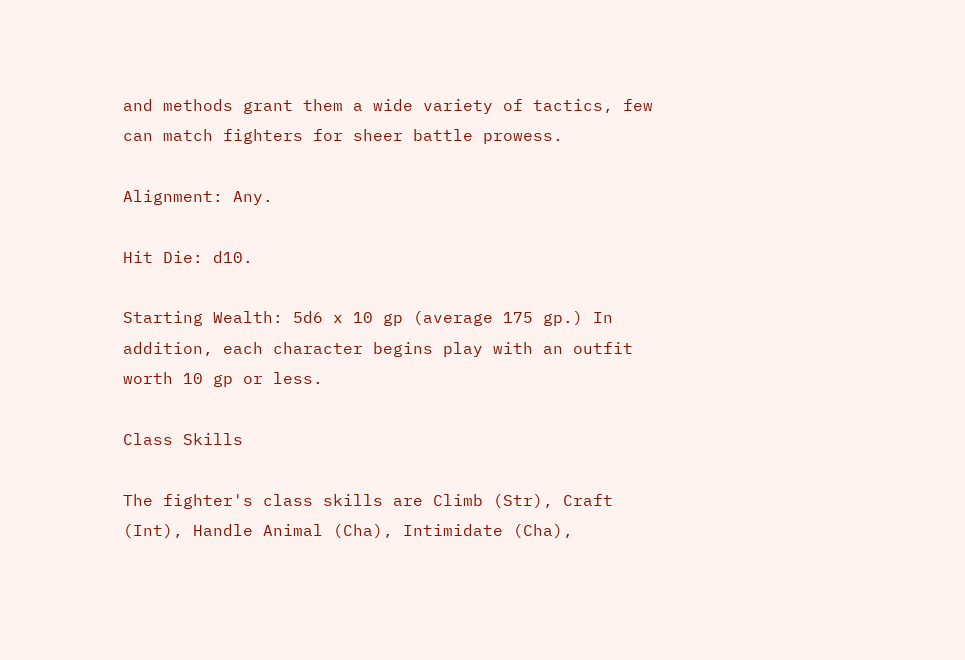and methods grant them a wide variety of tactics, few can match fighters for sheer battle prowess.

Alignment: Any.

Hit Die: d10.

Starting Wealth: 5d6 x 10 gp (average 175 gp.) In addition, each character begins play with an outfit worth 10 gp or less.

Class Skills

The fighter's class skills are Climb (Str), Craft (Int), Handle Animal (Cha), Intimidate (Cha),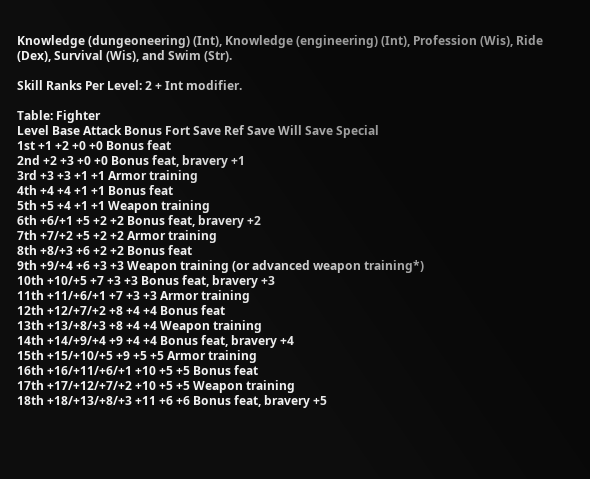Knowledge (dungeoneering) (Int), Knowledge (engineering) (Int), Profession (Wis), Ride (Dex), Survival (Wis), and Swim (Str).

Skill Ranks Per Level: 2 + Int modifier.

Table: Fighter
Level Base Attack Bonus Fort Save Ref Save Will Save Special
1st +1 +2 +0 +0 Bonus feat
2nd +2 +3 +0 +0 Bonus feat, bravery +1
3rd +3 +3 +1 +1 Armor training
4th +4 +4 +1 +1 Bonus feat
5th +5 +4 +1 +1 Weapon training
6th +6/+1 +5 +2 +2 Bonus feat, bravery +2
7th +7/+2 +5 +2 +2 Armor training
8th +8/+3 +6 +2 +2 Bonus feat
9th +9/+4 +6 +3 +3 Weapon training (or advanced weapon training*)
10th +10/+5 +7 +3 +3 Bonus feat, bravery +3
11th +11/+6/+1 +7 +3 +3 Armor training
12th +12/+7/+2 +8 +4 +4 Bonus feat
13th +13/+8/+3 +8 +4 +4 Weapon training
14th +14/+9/+4 +9 +4 +4 Bonus feat, bravery +4
15th +15/+10/+5 +9 +5 +5 Armor training
16th +16/+11/+6/+1 +10 +5 +5 Bonus feat
17th +17/+12/+7/+2 +10 +5 +5 Weapon training
18th +18/+13/+8/+3 +11 +6 +6 Bonus feat, bravery +5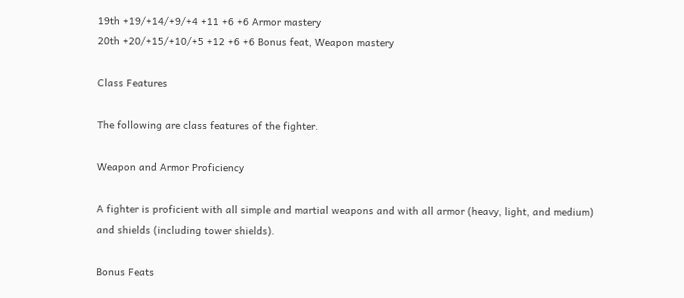19th +19/+14/+9/+4 +11 +6 +6 Armor mastery
20th +20/+15/+10/+5 +12 +6 +6 Bonus feat, Weapon mastery

Class Features

The following are class features of the fighter.

Weapon and Armor Proficiency

A fighter is proficient with all simple and martial weapons and with all armor (heavy, light, and medium) and shields (including tower shields).

Bonus Feats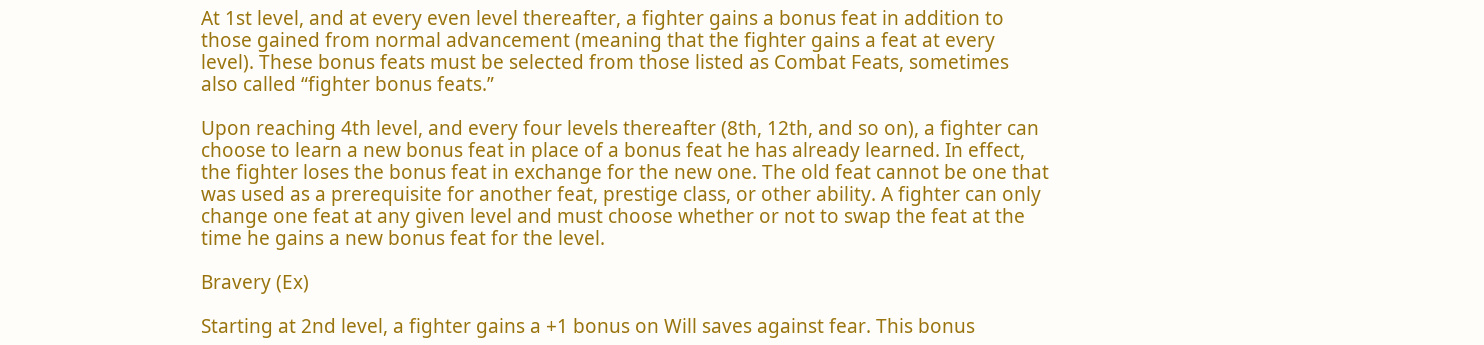At 1st level, and at every even level thereafter, a fighter gains a bonus feat in addition to those gained from normal advancement (meaning that the fighter gains a feat at every level). These bonus feats must be selected from those listed as Combat Feats, sometimes also called “fighter bonus feats.”

Upon reaching 4th level, and every four levels thereafter (8th, 12th, and so on), a fighter can choose to learn a new bonus feat in place of a bonus feat he has already learned. In effect, the fighter loses the bonus feat in exchange for the new one. The old feat cannot be one that was used as a prerequisite for another feat, prestige class, or other ability. A fighter can only change one feat at any given level and must choose whether or not to swap the feat at the time he gains a new bonus feat for the level.

Bravery (Ex)

Starting at 2nd level, a fighter gains a +1 bonus on Will saves against fear. This bonus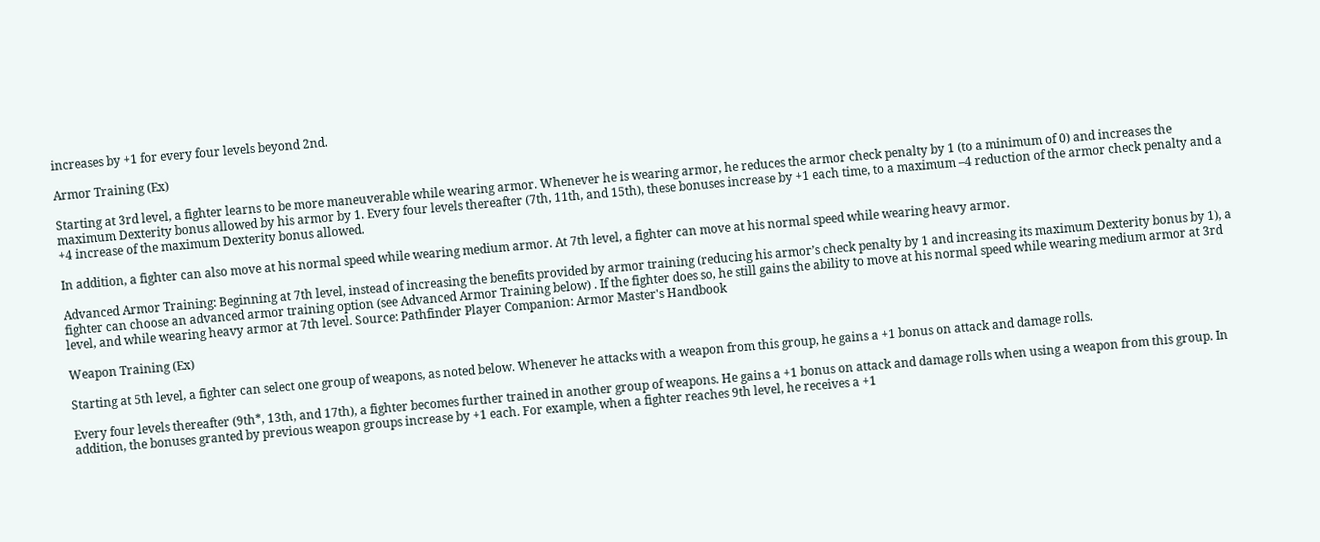increases by +1 for every four levels beyond 2nd.

Armor Training (Ex)

Starting at 3rd level, a fighter learns to be more maneuverable while wearing armor. Whenever he is wearing armor, he reduces the armor check penalty by 1 (to a minimum of 0) and increases the maximum Dexterity bonus allowed by his armor by 1. Every four levels thereafter (7th, 11th, and 15th), these bonuses increase by +1 each time, to a maximum –4 reduction of the armor check penalty and a +4 increase of the maximum Dexterity bonus allowed.

In addition, a fighter can also move at his normal speed while wearing medium armor. At 7th level, a fighter can move at his normal speed while wearing heavy armor.

Advanced Armor Training: Beginning at 7th level, instead of increasing the benefits provided by armor training (reducing his armor’s check penalty by 1 and increasing its maximum Dexterity bonus by 1), a fighter can choose an advanced armor training option (see Advanced Armor Training below) . If the fighter does so, he still gains the ability to move at his normal speed while wearing medium armor at 3rd level, and while wearing heavy armor at 7th level. Source: Pathfinder Player Companion: Armor Master's Handbook

Weapon Training (Ex)

Starting at 5th level, a fighter can select one group of weapons, as noted below. Whenever he attacks with a weapon from this group, he gains a +1 bonus on attack and damage rolls.

Every four levels thereafter (9th*, 13th, and 17th), a fighter becomes further trained in another group of weapons. He gains a +1 bonus on attack and damage rolls when using a weapon from this group. In addition, the bonuses granted by previous weapon groups increase by +1 each. For example, when a fighter reaches 9th level, he receives a +1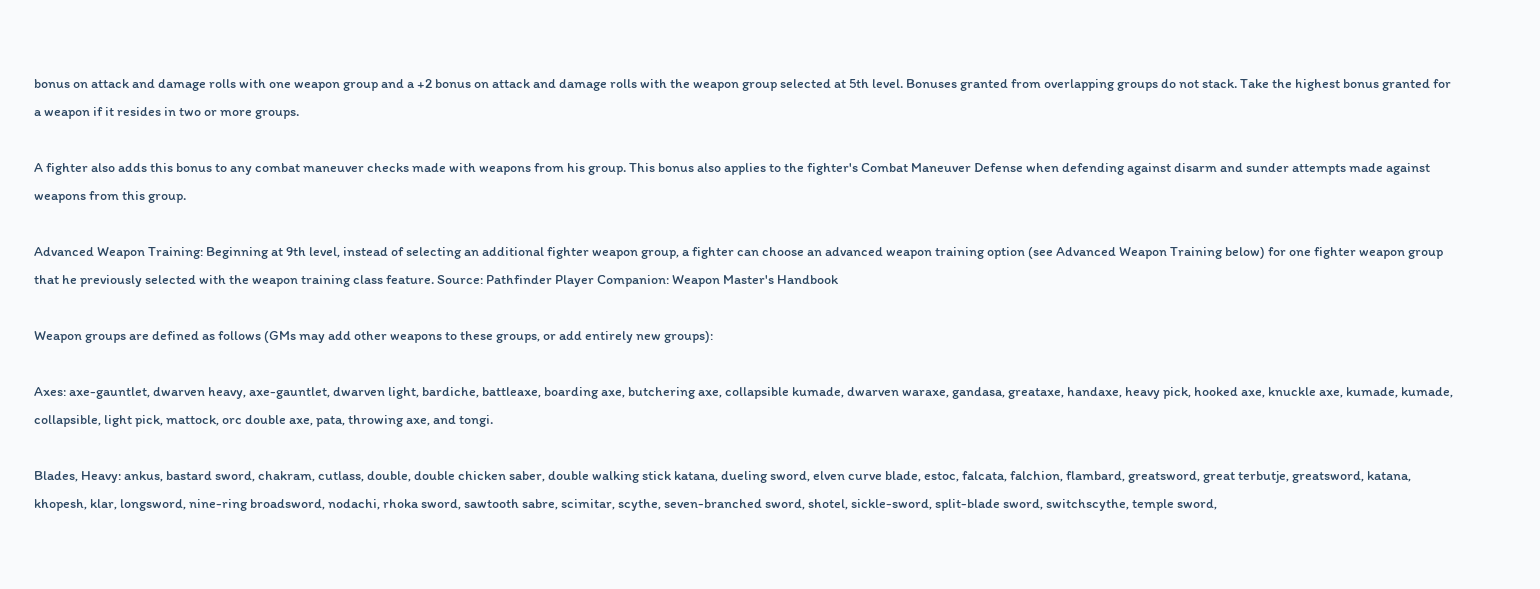bonus on attack and damage rolls with one weapon group and a +2 bonus on attack and damage rolls with the weapon group selected at 5th level. Bonuses granted from overlapping groups do not stack. Take the highest bonus granted for a weapon if it resides in two or more groups.

A fighter also adds this bonus to any combat maneuver checks made with weapons from his group. This bonus also applies to the fighter's Combat Maneuver Defense when defending against disarm and sunder attempts made against weapons from this group.

Advanced Weapon Training: Beginning at 9th level, instead of selecting an additional fighter weapon group, a fighter can choose an advanced weapon training option (see Advanced Weapon Training below) for one fighter weapon group that he previously selected with the weapon training class feature. Source: Pathfinder Player Companion: Weapon Master's Handbook

Weapon groups are defined as follows (GMs may add other weapons to these groups, or add entirely new groups):

Axes: axe-gauntlet, dwarven heavy, axe-gauntlet, dwarven light, bardiche, battleaxe, boarding axe, butchering axe, collapsible kumade, dwarven waraxe, gandasa, greataxe, handaxe, heavy pick, hooked axe, knuckle axe, kumade, kumade, collapsible, light pick, mattock, orc double axe, pata, throwing axe, and tongi.

Blades, Heavy: ankus, bastard sword, chakram, cutlass, double, double chicken saber, double walking stick katana, dueling sword, elven curve blade, estoc, falcata, falchion, flambard, greatsword, great terbutje, greatsword, katana, khopesh, klar, longsword, nine-ring broadsword, nodachi, rhoka sword, sawtooth sabre, scimitar, scythe, seven-branched sword, shotel, sickle-sword, split-blade sword, switchscythe, temple sword,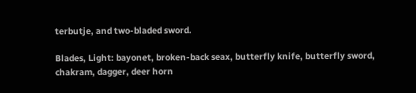terbutje, and two-bladed sword.

Blades, Light: bayonet, broken-back seax, butterfly knife, butterfly sword, chakram, dagger, deer horn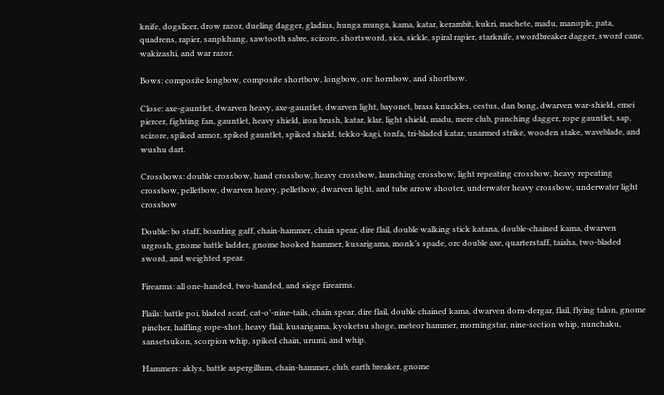knife, dogslicer, drow razor, dueling dagger, gladius, hunga munga, kama, katar, kerambit, kukri, machete, madu, manople, pata, quadrens, rapier, sanpkhang, sawtooth sabre, scizore, shortsword, sica, sickle, spiral rapier, starknife, swordbreaker dagger, sword cane, wakizashi, and war razor.

Bows: composite longbow, composite shortbow, longbow, orc hornbow, and shortbow.

Close: axe-gauntlet, dwarven heavy, axe-gauntlet, dwarven light, bayonet, brass knuckles, cestus, dan bong, dwarven war-shield, emei piercer, fighting fan, gauntlet, heavy shield, iron brush, katar, klar, light shield, madu, mere club, punching dagger, rope gauntlet, sap, scizore, spiked armor, spiked gauntlet, spiked shield, tekko-kagi, tonfa, tri-bladed katar, unarmed strike, wooden stake, waveblade, and wushu dart.

Crossbows: double crossbow, hand crossbow, heavy crossbow, launching crossbow, light repeating crossbow, heavy repeating crossbow, pelletbow, dwarven heavy, pelletbow, dwarven light, and tube arrow shooter, underwater heavy crossbow, underwater light crossbow

Double: bo staff, boarding gaff, chain-hammer, chain spear, dire flail, double walking stick katana, double-chained kama, dwarven urgrosh, gnome battle ladder, gnome hooked hammer, kusarigama, monk’s spade, orc double axe, quarterstaff, taiaha, two-bladed sword, and weighted spear.

Firearms: all one-handed, two-handed, and siege firearms.

Flails: battle poi, bladed scarf, cat-o’-nine-tails, chain spear, dire flail, double chained kama, dwarven dorn-dergar, flail, flying talon, gnome pincher, halfling rope-shot, heavy flail, kusarigama, kyoketsu shoge, meteor hammer, morningstar, nine-section whip, nunchaku, sansetsukon, scorpion whip, spiked chain, urumi, and whip.

Hammers: aklys, battle aspergillum, chain-hammer, club, earth breaker, gnome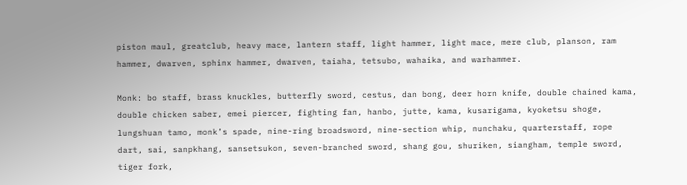piston maul, greatclub, heavy mace, lantern staff, light hammer, light mace, mere club, planson, ram hammer, dwarven, sphinx hammer, dwarven, taiaha, tetsubo, wahaika, and warhammer.

Monk: bo staff, brass knuckles, butterfly sword, cestus, dan bong, deer horn knife, double chained kama, double chicken saber, emei piercer, fighting fan, hanbo, jutte, kama, kusarigama, kyoketsu shoge, lungshuan tamo, monk’s spade, nine-ring broadsword, nine-section whip, nunchaku, quarterstaff, rope dart, sai, sanpkhang, sansetsukon, seven-branched sword, shang gou, shuriken, siangham, temple sword, tiger fork,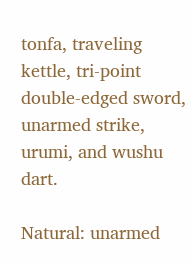tonfa, traveling kettle, tri-point double-edged sword, unarmed strike, urumi, and wushu dart.

Natural: unarmed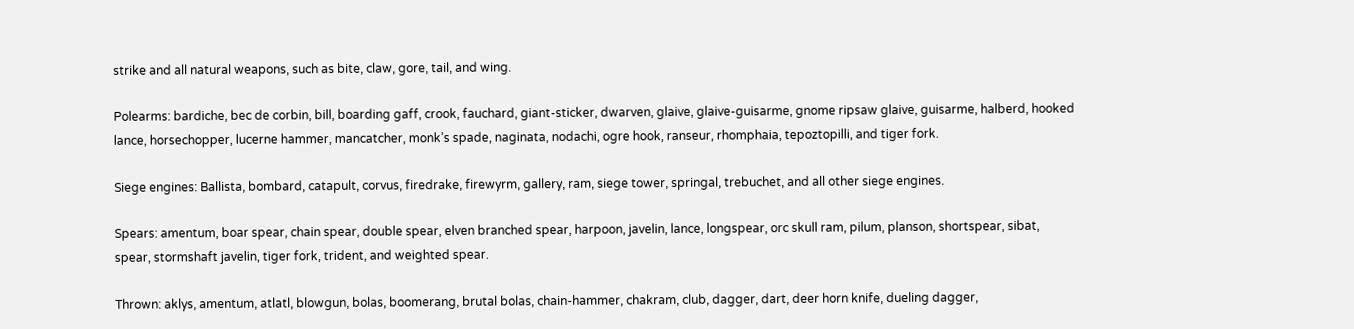strike and all natural weapons, such as bite, claw, gore, tail, and wing.

Polearms: bardiche, bec de corbin, bill, boarding gaff, crook, fauchard, giant-sticker, dwarven, glaive, glaive-guisarme, gnome ripsaw glaive, guisarme, halberd, hooked lance, horsechopper, lucerne hammer, mancatcher, monk’s spade, naginata, nodachi, ogre hook, ranseur, rhomphaia, tepoztopilli, and tiger fork.

Siege engines: Ballista, bombard, catapult, corvus, firedrake, firewyrm, gallery, ram, siege tower, springal, trebuchet, and all other siege engines.

Spears: amentum, boar spear, chain spear, double spear, elven branched spear, harpoon, javelin, lance, longspear, orc skull ram, pilum, planson, shortspear, sibat, spear, stormshaft javelin, tiger fork, trident, and weighted spear.

Thrown: aklys, amentum, atlatl, blowgun, bolas, boomerang, brutal bolas, chain-hammer, chakram, club, dagger, dart, deer horn knife, dueling dagger,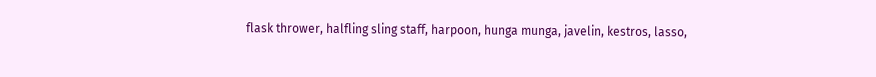flask thrower, halfling sling staff, harpoon, hunga munga, javelin, kestros, lasso,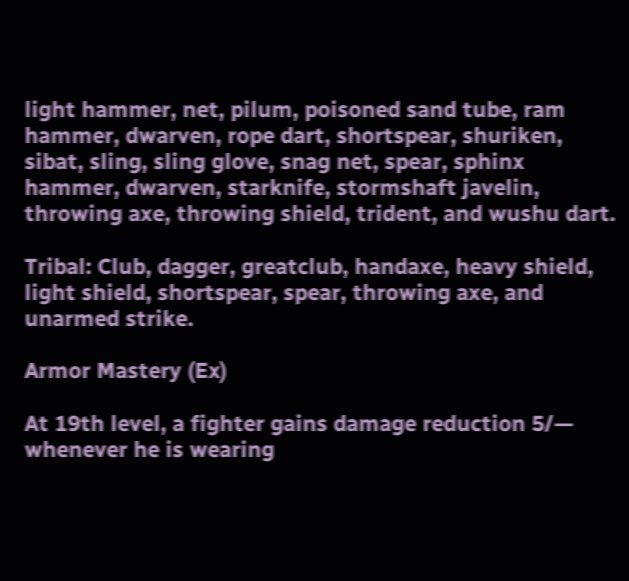light hammer, net, pilum, poisoned sand tube, ram hammer, dwarven, rope dart, shortspear, shuriken, sibat, sling, sling glove, snag net, spear, sphinx hammer, dwarven, starknife, stormshaft javelin, throwing axe, throwing shield, trident, and wushu dart.

Tribal: Club, dagger, greatclub, handaxe, heavy shield, light shield, shortspear, spear, throwing axe, and unarmed strike.

Armor Mastery (Ex)

At 19th level, a fighter gains damage reduction 5/— whenever he is wearing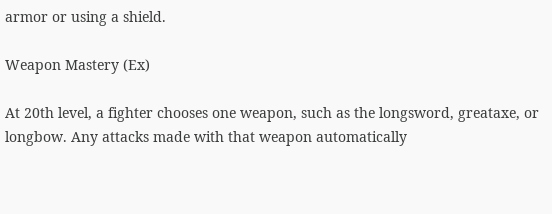armor or using a shield.

Weapon Mastery (Ex)

At 20th level, a fighter chooses one weapon, such as the longsword, greataxe, or longbow. Any attacks made with that weapon automatically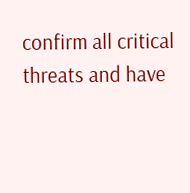confirm all critical threats and have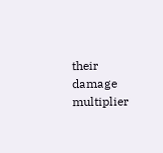their damage multiplier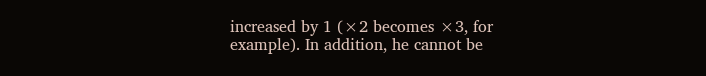increased by 1 (×2 becomes ×3, for example). In addition, he cannot be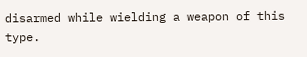disarmed while wielding a weapon of this type.